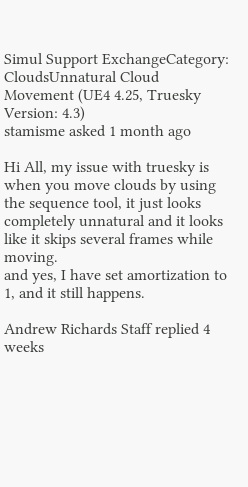Simul Support ExchangeCategory: CloudsUnnatural Cloud Movement (UE4 4.25, Truesky Version: 4.3)
stamisme asked 1 month ago

Hi All, my issue with truesky is when you move clouds by using the sequence tool, it just looks completely unnatural and it looks like it skips several frames while moving.
and yes, I have set amortization to 1, and it still happens.

Andrew Richards Staff replied 4 weeks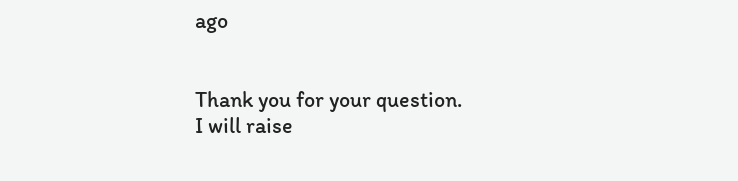ago


Thank you for your question.
I will raise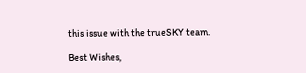this issue with the trueSKY team.

Best Wishes,